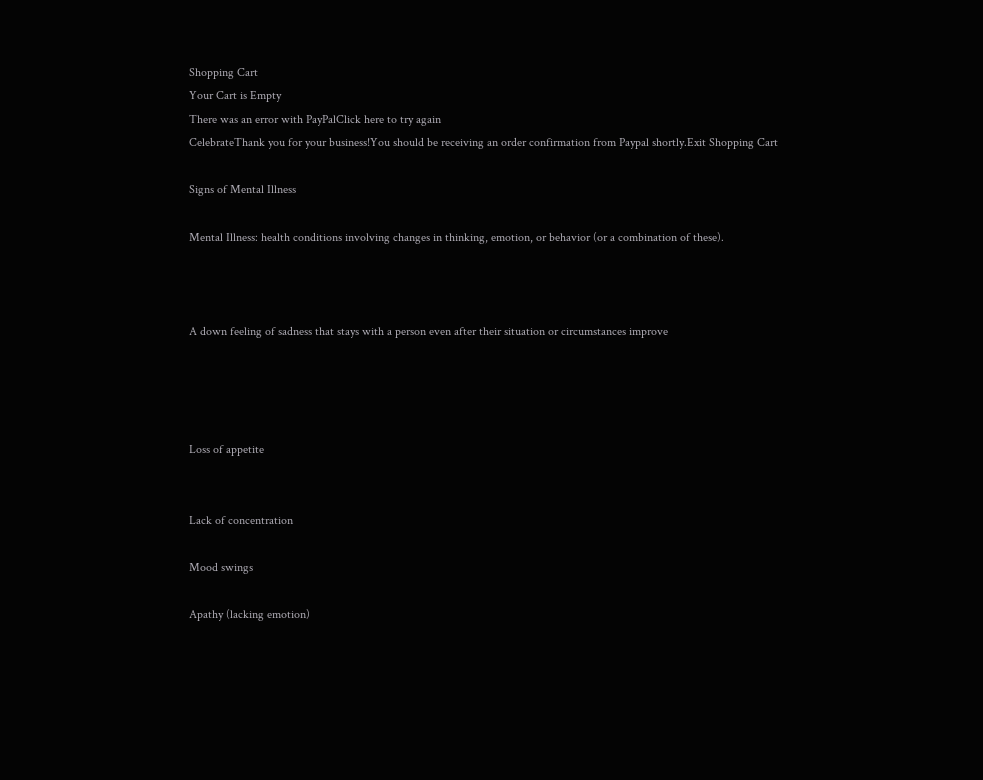Shopping Cart
Your Cart is Empty
There was an error with PayPalClick here to try again
CelebrateThank you for your business!You should be receiving an order confirmation from Paypal shortly.Exit Shopping Cart

Signs of Mental Illness

Mental Illness: health conditions involving changes in thinking, emotion, or behavior (or a combination of these).



A down feeling of sadness that stays with a person even after their situation or circumstances improve




Loss of appetite


Lack of concentration

Mood swings

Apathy (lacking emotion)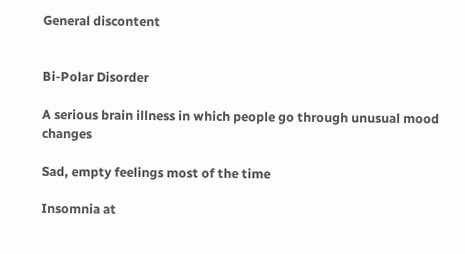General discontent


Bi-Polar Disorder

A serious brain illness in which people go through unusual mood changes

Sad, empty feelings most of the time

Insomnia at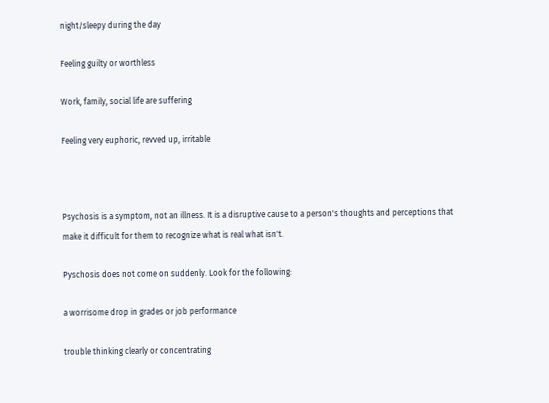night/sleepy during the day

Feeling guilty or worthless

Work, family, social life are suffering

Feeling very euphoric, revved up, irritable



Psychosis is a symptom, not an illness. It is a disruptive cause to a person's thoughts and perceptions that make it difficult for them to recognize what is real what isn't.

Pyschosis does not come on suddenly. Look for the following:

a worrisome drop in grades or job performance

trouble thinking clearly or concentrating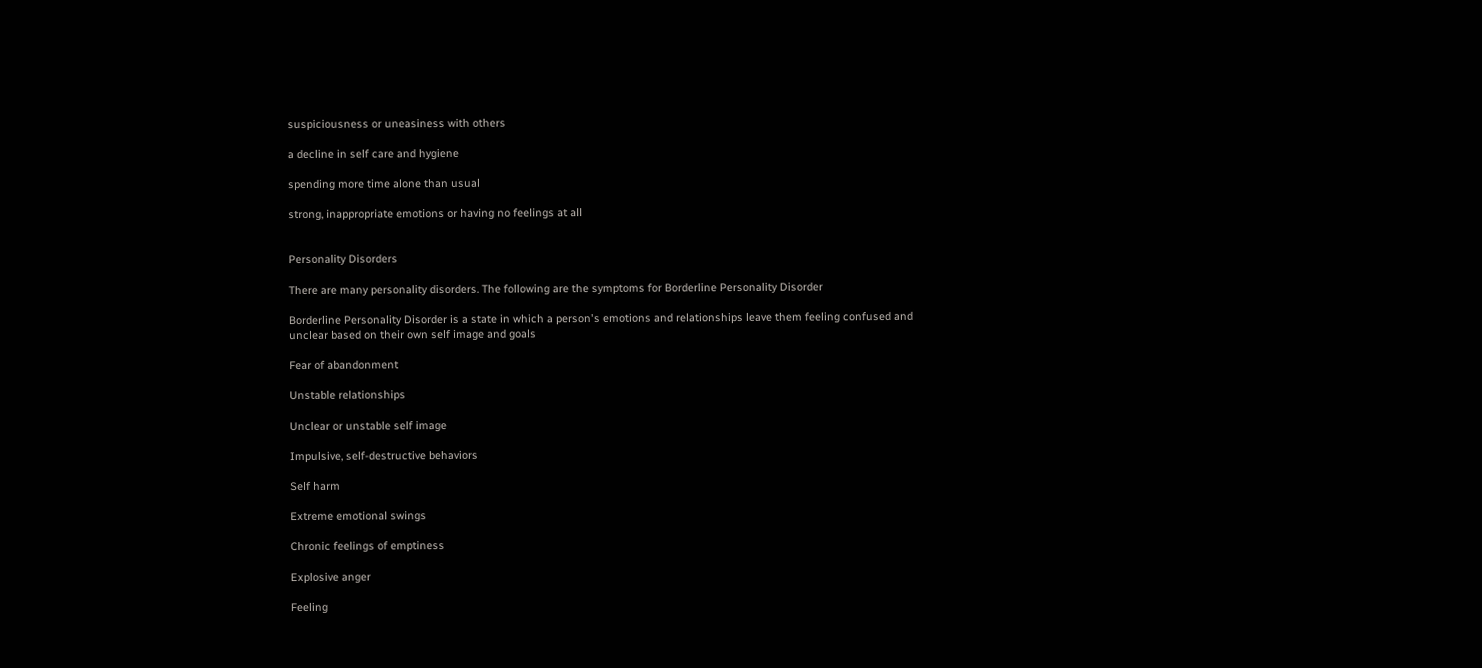suspiciousness or uneasiness with others

a decline in self care and hygiene

spending more time alone than usual

strong, inappropriate emotions or having no feelings at all


Personality Disorders

There are many personality disorders. The following are the symptoms for Borderline Personality Disorder

Borderline Personality Disorder is a state in which a person's emotions and relationships leave them feeling confused and unclear based on their own self image and goals

Fear of abandonment

Unstable relationships

Unclear or unstable self image

Impulsive, self-destructive behaviors

Self harm

Extreme emotional swings

Chronic feelings of emptiness

Explosive anger

Feeling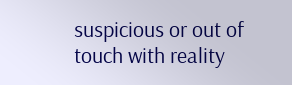suspicious or out of touch with reality